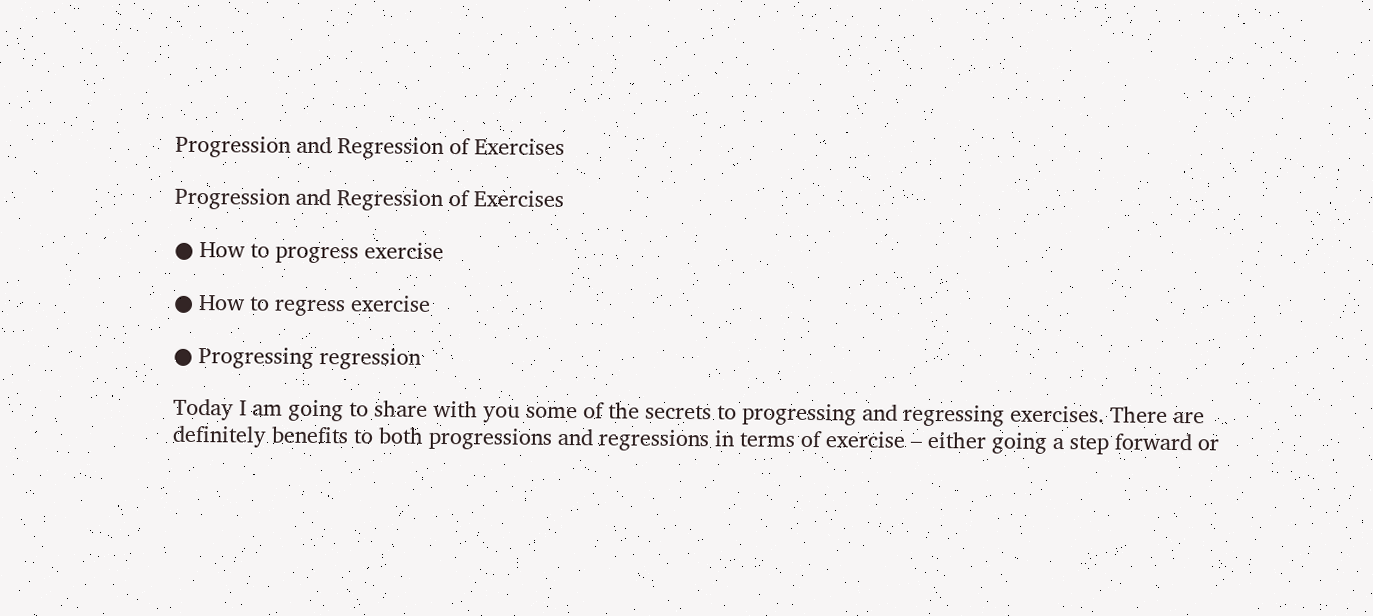Progression and Regression of Exercises

Progression and Regression of Exercises

● How to progress exercise

● How to regress exercise

● Progressing regression

Today I am going to share with you some of the secrets to progressing and regressing exercises. There are definitely benefits to both progressions and regressions in terms of exercise – either going a step forward or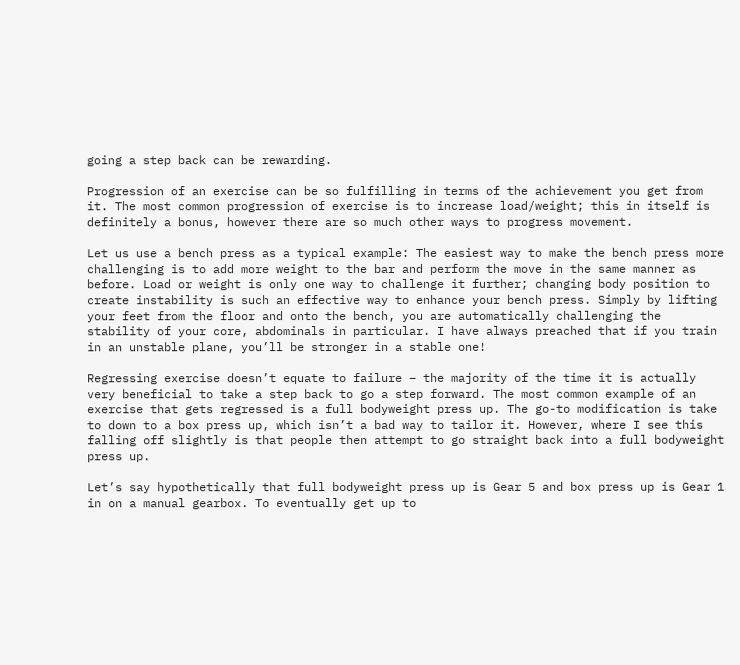going a step back can be rewarding.

Progression of an exercise can be so fulfilling in terms of the achievement you get from it. The most common progression of exercise is to increase load/weight; this in itself is definitely a bonus, however there are so much other ways to progress movement.

Let us use a bench press as a typical example: The easiest way to make the bench press more challenging is to add more weight to the bar and perform the move in the same manner as before. Load or weight is only one way to challenge it further; changing body position to create instability is such an effective way to enhance your bench press. Simply by lifting your feet from the floor and onto the bench, you are automatically challenging the stability of your core, abdominals in particular. I have always preached that if you train in an unstable plane, you’ll be stronger in a stable one!

Regressing exercise doesn’t equate to failure – the majority of the time it is actually very beneficial to take a step back to go a step forward. The most common example of an exercise that gets regressed is a full bodyweight press up. The go-to modification is take to down to a box press up, which isn’t a bad way to tailor it. However, where I see this falling off slightly is that people then attempt to go straight back into a full bodyweight press up.

Let’s say hypothetically that full bodyweight press up is Gear 5 and box press up is Gear 1 in on a manual gearbox. To eventually get up to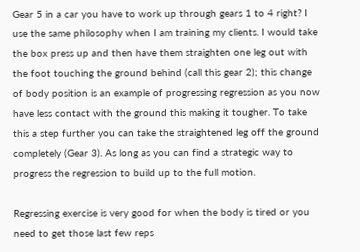Gear 5 in a car you have to work up through gears 1 to 4 right? I use the same philosophy when I am training my clients. I would take the box press up and then have them straighten one leg out with the foot touching the ground behind (call this gear 2); this change of body position is an example of progressing regression as you now have less contact with the ground this making it tougher. To take this a step further you can take the straightened leg off the ground completely (Gear 3). As long as you can find a strategic way to progress the regression to build up to the full motion.

Regressing exercise is very good for when the body is tired or you need to get those last few reps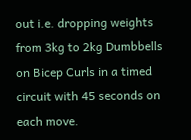out i.e. dropping weights from 3kg to 2kg Dumbbells on Bicep Curls in a timed circuit with 45 seconds on each move.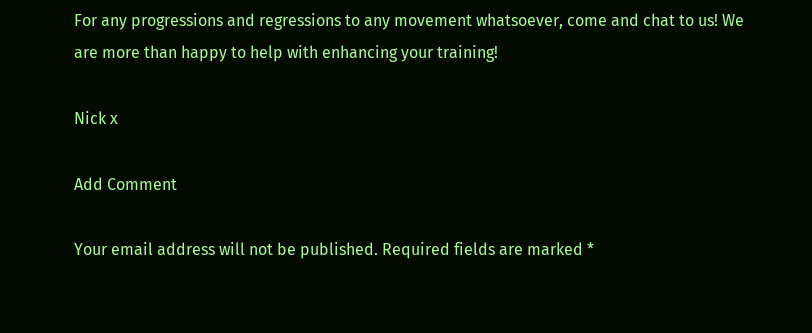For any progressions and regressions to any movement whatsoever, come and chat to us! We are more than happy to help with enhancing your training!

Nick x

Add Comment

Your email address will not be published. Required fields are marked *